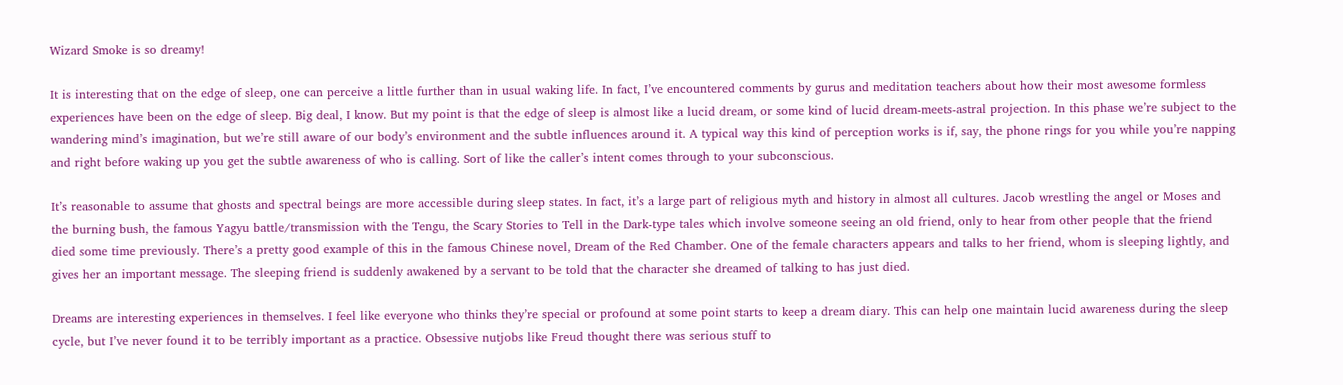Wizard Smoke is so dreamy!

It is interesting that on the edge of sleep, one can perceive a little further than in usual waking life. In fact, I’ve encountered comments by gurus and meditation teachers about how their most awesome formless experiences have been on the edge of sleep. Big deal, I know. But my point is that the edge of sleep is almost like a lucid dream, or some kind of lucid dream-meets-astral projection. In this phase we’re subject to the wandering mind’s imagination, but we’re still aware of our body’s environment and the subtle influences around it. A typical way this kind of perception works is if, say, the phone rings for you while you’re napping and right before waking up you get the subtle awareness of who is calling. Sort of like the caller’s intent comes through to your subconscious.

It’s reasonable to assume that ghosts and spectral beings are more accessible during sleep states. In fact, it’s a large part of religious myth and history in almost all cultures. Jacob wrestling the angel or Moses and the burning bush, the famous Yagyu battle/transmission with the Tengu, the Scary Stories to Tell in the Dark-type tales which involve someone seeing an old friend, only to hear from other people that the friend died some time previously. There’s a pretty good example of this in the famous Chinese novel, Dream of the Red Chamber. One of the female characters appears and talks to her friend, whom is sleeping lightly, and gives her an important message. The sleeping friend is suddenly awakened by a servant to be told that the character she dreamed of talking to has just died.

Dreams are interesting experiences in themselves. I feel like everyone who thinks they’re special or profound at some point starts to keep a dream diary. This can help one maintain lucid awareness during the sleep cycle, but I’ve never found it to be terribly important as a practice. Obsessive nutjobs like Freud thought there was serious stuff to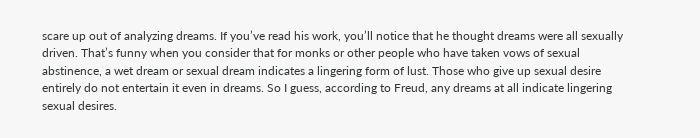scare up out of analyzing dreams. If you’ve read his work, you’ll notice that he thought dreams were all sexually driven. That’s funny when you consider that for monks or other people who have taken vows of sexual abstinence, a wet dream or sexual dream indicates a lingering form of lust. Those who give up sexual desire entirely do not entertain it even in dreams. So I guess, according to Freud, any dreams at all indicate lingering sexual desires.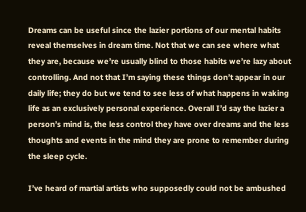Dreams can be useful since the lazier portions of our mental habits reveal themselves in dream time. Not that we can see where what they are, because we’re usually blind to those habits we’re lazy about controlling. And not that I’m saying these things don’t appear in our daily life; they do but we tend to see less of what happens in waking life as an exclusively personal experience. Overall I’d say the lazier a person’s mind is, the less control they have over dreams and the less thoughts and events in the mind they are prone to remember during the sleep cycle.

I’ve heard of martial artists who supposedly could not be ambushed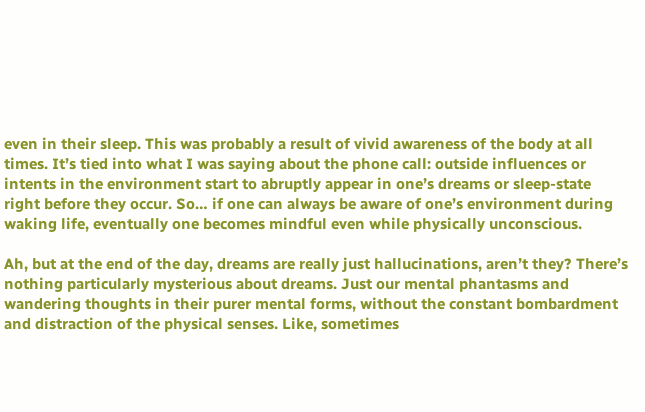even in their sleep. This was probably a result of vivid awareness of the body at all times. It’s tied into what I was saying about the phone call: outside influences or intents in the environment start to abruptly appear in one’s dreams or sleep-state right before they occur. So… if one can always be aware of one’s environment during waking life, eventually one becomes mindful even while physically unconscious.

Ah, but at the end of the day, dreams are really just hallucinations, aren’t they? There’s nothing particularly mysterious about dreams. Just our mental phantasms and wandering thoughts in their purer mental forms, without the constant bombardment and distraction of the physical senses. Like, sometimes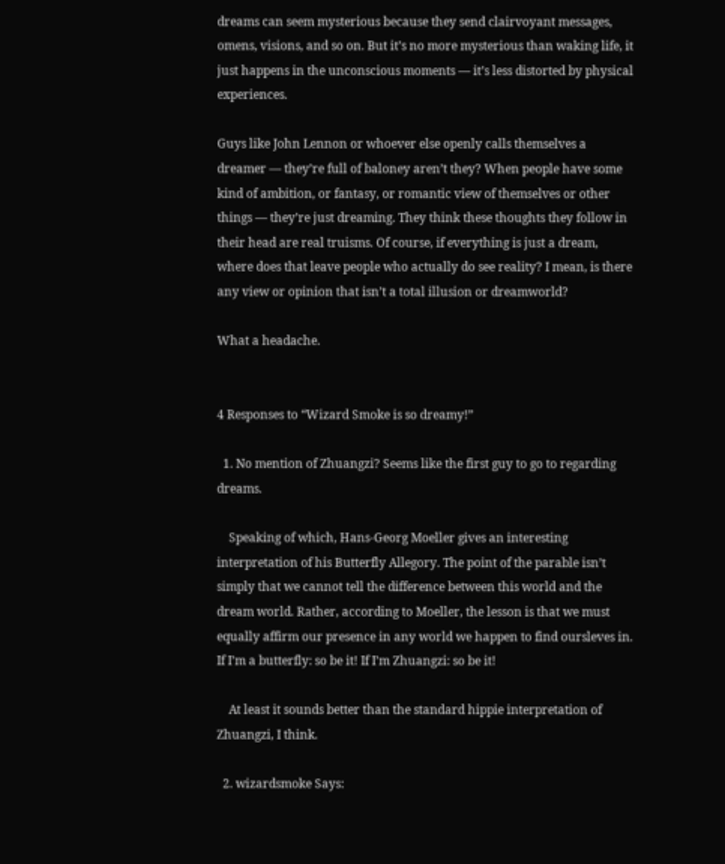dreams can seem mysterious because they send clairvoyant messages, omens, visions, and so on. But it’s no more mysterious than waking life, it just happens in the unconscious moments — it’s less distorted by physical experiences.

Guys like John Lennon or whoever else openly calls themselves a dreamer — they’re full of baloney aren’t they? When people have some kind of ambition, or fantasy, or romantic view of themselves or other things — they’re just dreaming. They think these thoughts they follow in their head are real truisms. Of course, if everything is just a dream, where does that leave people who actually do see reality? I mean, is there any view or opinion that isn’t a total illusion or dreamworld?

What a headache.


4 Responses to “Wizard Smoke is so dreamy!”

  1. No mention of Zhuangzi? Seems like the first guy to go to regarding dreams.

    Speaking of which, Hans-Georg Moeller gives an interesting interpretation of his Butterfly Allegory. The point of the parable isn’t simply that we cannot tell the difference between this world and the dream world. Rather, according to Moeller, the lesson is that we must equally affirm our presence in any world we happen to find oursleves in. If I’m a butterfly: so be it! If I’m Zhuangzi: so be it!

    At least it sounds better than the standard hippie interpretation of Zhuangzi, I think.

  2. wizardsmoke Says: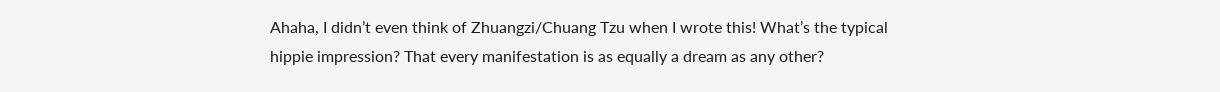Ahaha, I didn’t even think of Zhuangzi/Chuang Tzu when I wrote this! What’s the typical hippie impression? That every manifestation is as equally a dream as any other?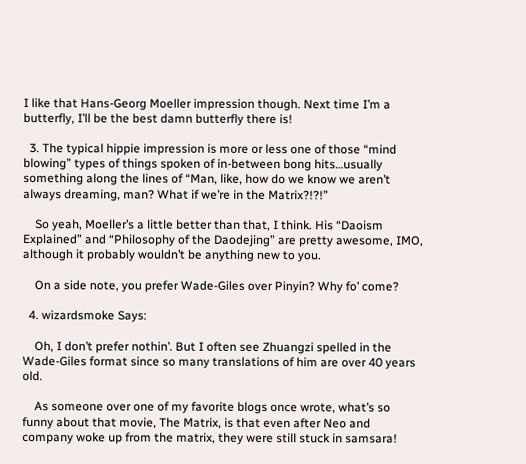I like that Hans-Georg Moeller impression though. Next time I’m a butterfly, I’ll be the best damn butterfly there is!

  3. The typical hippie impression is more or less one of those “mind blowing” types of things spoken of in-between bong hits…usually something along the lines of “Man, like, how do we know we aren’t always dreaming, man? What if we’re in the Matrix?!?!”

    So yeah, Moeller’s a little better than that, I think. His “Daoism Explained” and “Philosophy of the Daodejing” are pretty awesome, IMO, although it probably wouldn’t be anything new to you.

    On a side note, you prefer Wade-Giles over Pinyin? Why fo’ come?

  4. wizardsmoke Says:

    Oh, I don’t prefer nothin’. But I often see Zhuangzi spelled in the Wade-Giles format since so many translations of him are over 40 years old.

    As someone over one of my favorite blogs once wrote, what’s so funny about that movie, The Matrix, is that even after Neo and company woke up from the matrix, they were still stuck in samsara!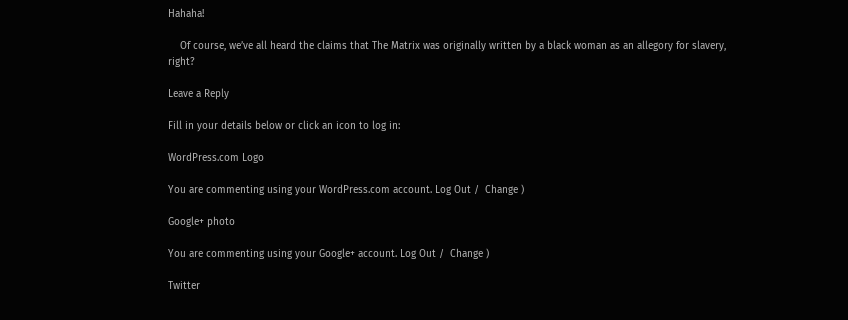Hahaha!

    Of course, we’ve all heard the claims that The Matrix was originally written by a black woman as an allegory for slavery, right?

Leave a Reply

Fill in your details below or click an icon to log in:

WordPress.com Logo

You are commenting using your WordPress.com account. Log Out /  Change )

Google+ photo

You are commenting using your Google+ account. Log Out /  Change )

Twitter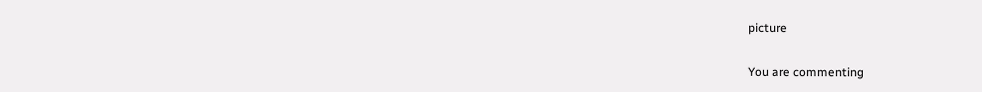picture

You are commenting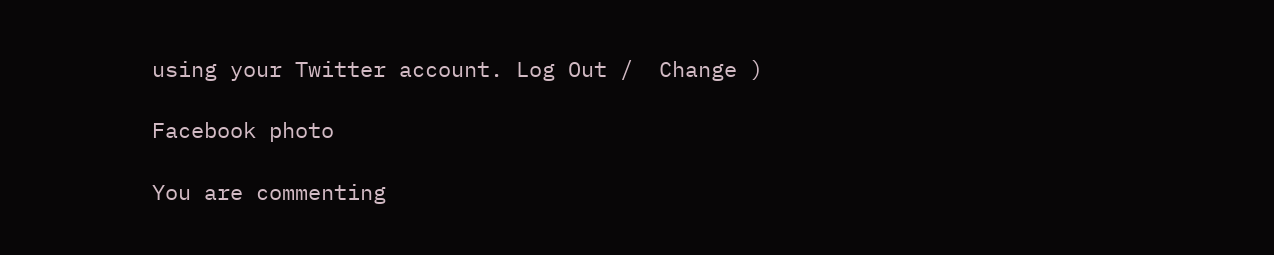using your Twitter account. Log Out /  Change )

Facebook photo

You are commenting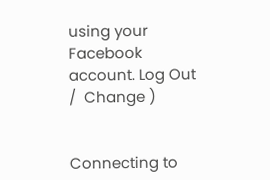using your Facebook account. Log Out /  Change )


Connecting to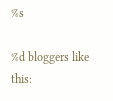%s

%d bloggers like this: